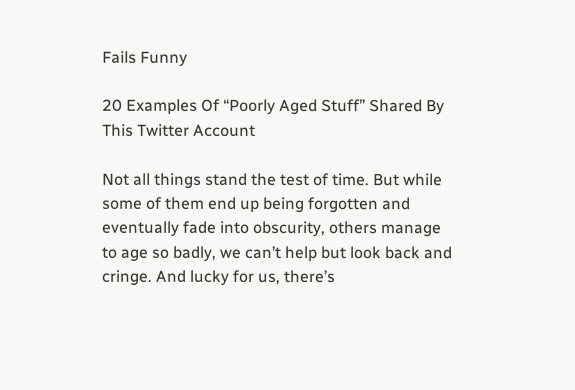Fails Funny

20 Examples Of “Poorly Aged Stuff” Shared By This Twitter Account

Not all things stand the test of time. But while some of them end up being forgotten and eventually fade into obscurity, others manage to age so badly, we can’t help but look back and cringe. And lucky for us, there’s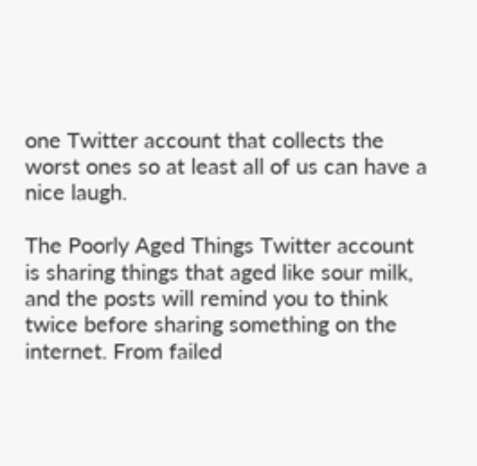one Twitter account that collects the worst ones so at least all of us can have a nice laugh.

The Poorly Aged Things Twitter account is sharing things that aged like sour milk, and the posts will remind you to think twice before sharing something on the internet. From failed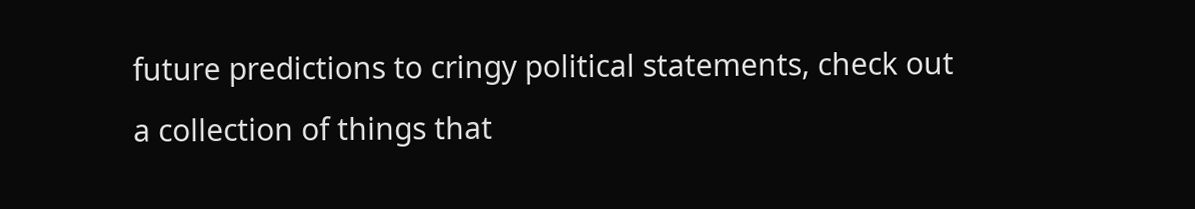future predictions to cringy political statements, check out a collection of things that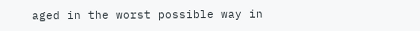aged in the worst possible way in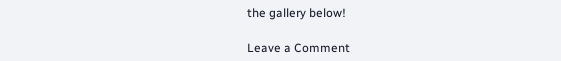the gallery below!

Leave a Comment